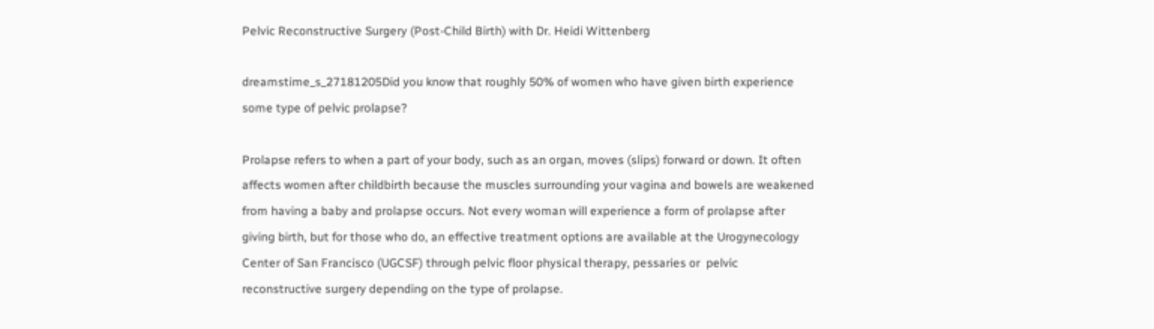Pelvic Reconstructive Surgery (Post-Child Birth) with Dr. Heidi Wittenberg

dreamstime_s_27181205Did you know that roughly 50% of women who have given birth experience some type of pelvic prolapse?

Prolapse refers to when a part of your body, such as an organ, moves (slips) forward or down. It often affects women after childbirth because the muscles surrounding your vagina and bowels are weakened from having a baby and prolapse occurs. Not every woman will experience a form of prolapse after giving birth, but for those who do, an effective treatment options are available at the Urogynecology Center of San Francisco (UGCSF) through pelvic floor physical therapy, pessaries or  pelvic reconstructive surgery depending on the type of prolapse.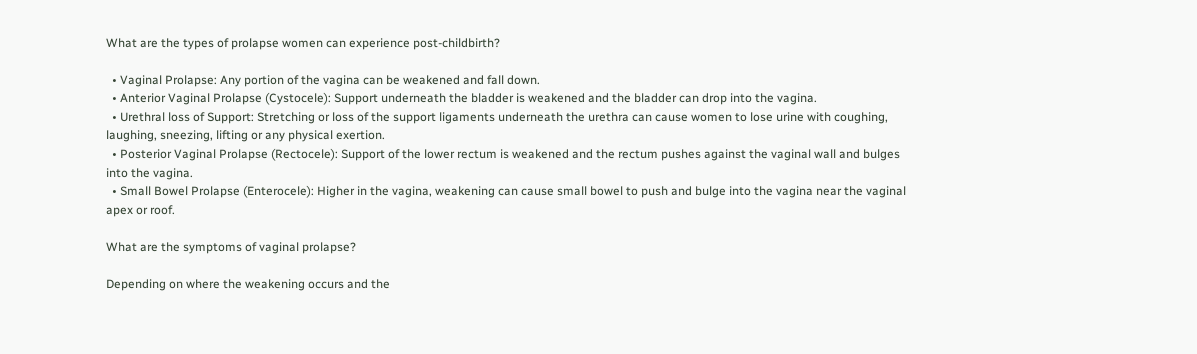What are the types of prolapse women can experience post-childbirth?

  • Vaginal Prolapse: Any portion of the vagina can be weakened and fall down.
  • Anterior Vaginal Prolapse (Cystocele): Support underneath the bladder is weakened and the bladder can drop into the vagina.
  • Urethral loss of Support: Stretching or loss of the support ligaments underneath the urethra can cause women to lose urine with coughing, laughing, sneezing, lifting or any physical exertion.
  • Posterior Vaginal Prolapse (Rectocele): Support of the lower rectum is weakened and the rectum pushes against the vaginal wall and bulges into the vagina.
  • Small Bowel Prolapse (Enterocele): Higher in the vagina, weakening can cause small bowel to push and bulge into the vagina near the vaginal apex or roof.

What are the symptoms of vaginal prolapse?

Depending on where the weakening occurs and the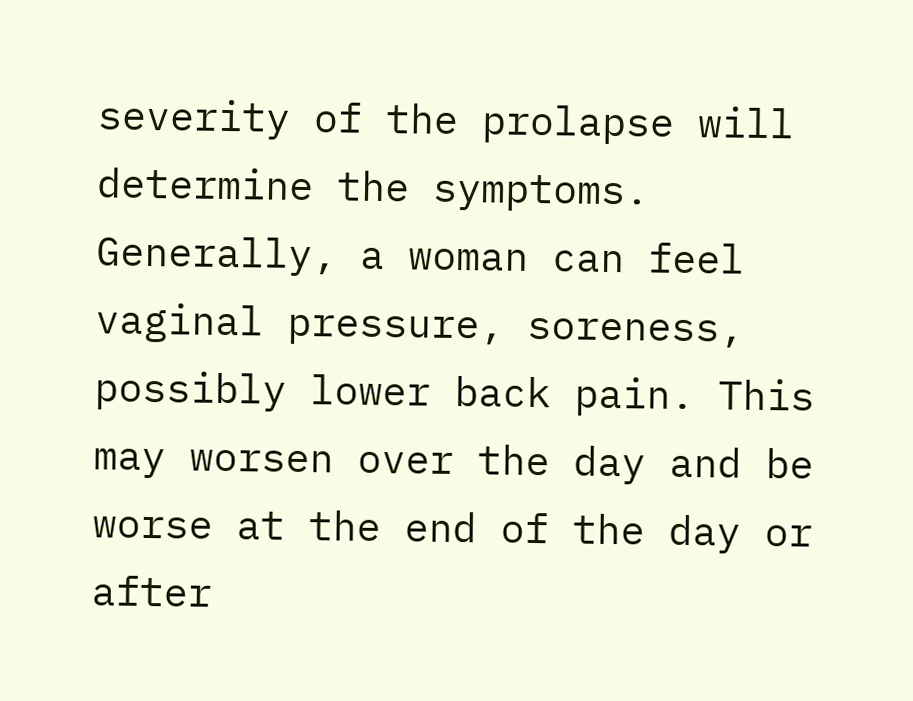severity of the prolapse will determine the symptoms. Generally, a woman can feel vaginal pressure, soreness, possibly lower back pain. This may worsen over the day and be worse at the end of the day or after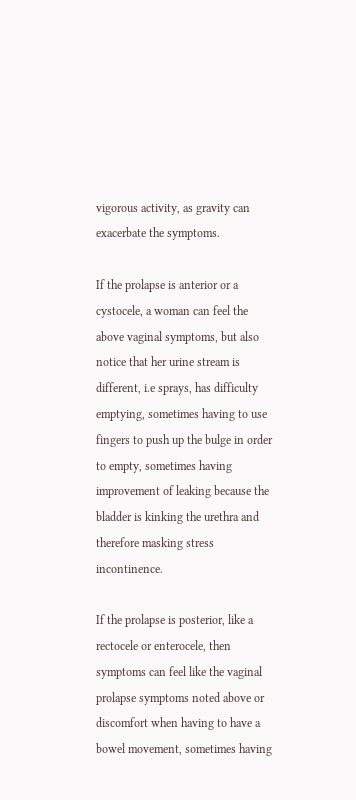vigorous activity, as gravity can exacerbate the symptoms.

If the prolapse is anterior or a cystocele, a woman can feel the above vaginal symptoms, but also notice that her urine stream is different, i.e sprays, has difficulty emptying, sometimes having to use fingers to push up the bulge in order to empty, sometimes having improvement of leaking because the bladder is kinking the urethra and therefore masking stress incontinence.

If the prolapse is posterior, like a rectocele or enterocele, then symptoms can feel like the vaginal prolapse symptoms noted above or discomfort when having to have a bowel movement, sometimes having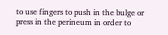to use fingers to push in the bulge or press in the perineum in order to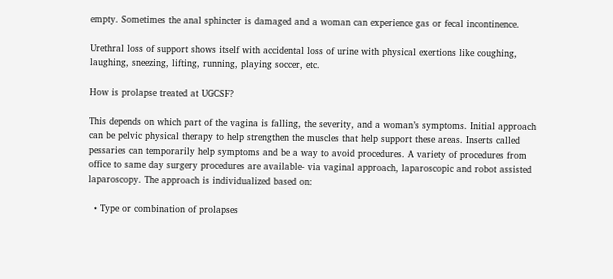empty. Sometimes the anal sphincter is damaged and a woman can experience gas or fecal incontinence.

Urethral loss of support shows itself with accidental loss of urine with physical exertions like coughing, laughing, sneezing, lifting, running, playing soccer, etc.

How is prolapse treated at UGCSF?

This depends on which part of the vagina is falling, the severity, and a woman’s symptoms. Initial approach can be pelvic physical therapy to help strengthen the muscles that help support these areas. Inserts called pessaries can temporarily help symptoms and be a way to avoid procedures. A variety of procedures from office to same day surgery procedures are available- via vaginal approach, laparoscopic and robot assisted laparoscopy. The approach is individualized based on:

  • Type or combination of prolapses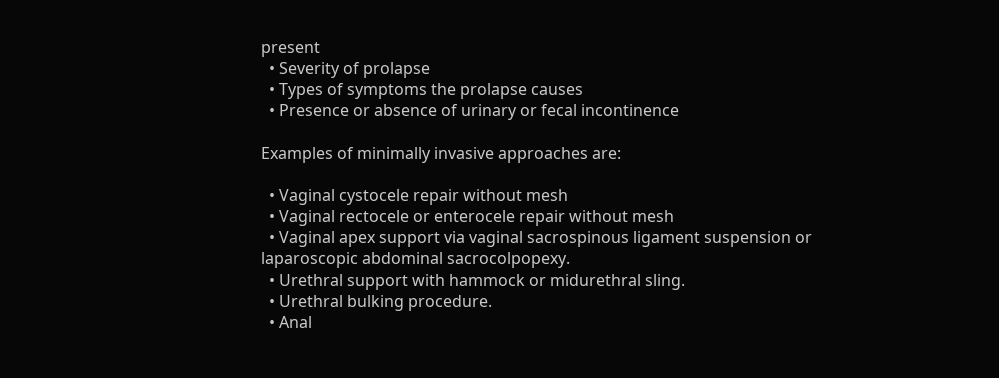present
  • Severity of prolapse
  • Types of symptoms the prolapse causes
  • Presence or absence of urinary or fecal incontinence

Examples of minimally invasive approaches are:

  • Vaginal cystocele repair without mesh
  • Vaginal rectocele or enterocele repair without mesh
  • Vaginal apex support via vaginal sacrospinous ligament suspension or laparoscopic abdominal sacrocolpopexy.
  • Urethral support with hammock or midurethral sling.
  • Urethral bulking procedure.
  • Anal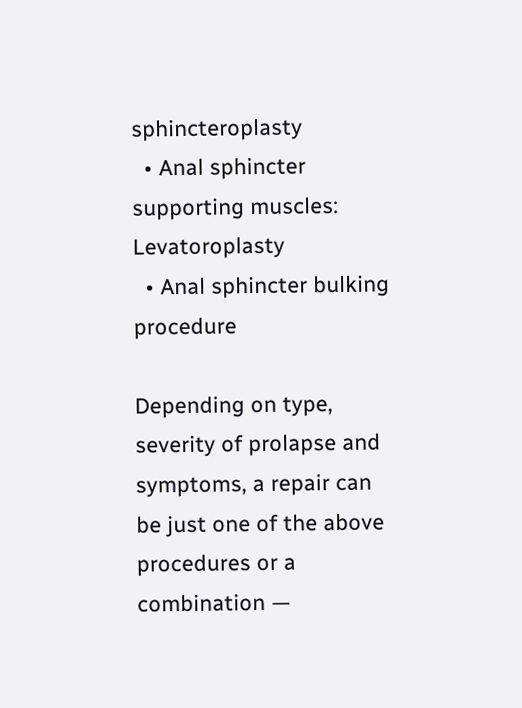sphincteroplasty
  • Anal sphincter supporting muscles: Levatoroplasty
  • Anal sphincter bulking procedure

Depending on type, severity of prolapse and symptoms, a repair can be just one of the above procedures or a combination —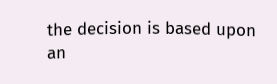the decision is based upon an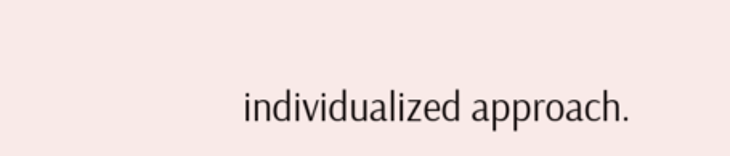individualized approach.